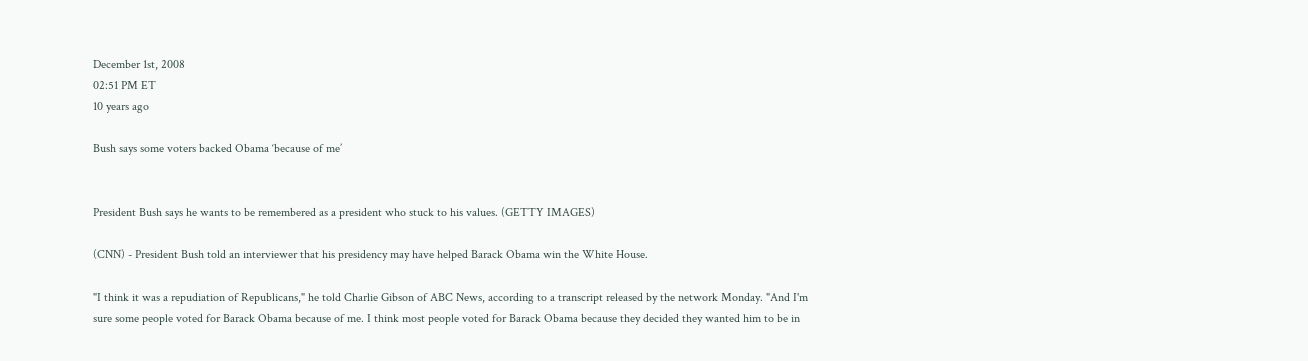December 1st, 2008
02:51 PM ET
10 years ago

Bush says some voters backed Obama ‘because of me’


President Bush says he wants to be remembered as a president who stuck to his values. (GETTY IMAGES)

(CNN) - President Bush told an interviewer that his presidency may have helped Barack Obama win the White House.

"I think it was a repudiation of Republicans," he told Charlie Gibson of ABC News, according to a transcript released by the network Monday. "And I'm sure some people voted for Barack Obama because of me. I think most people voted for Barack Obama because they decided they wanted him to be in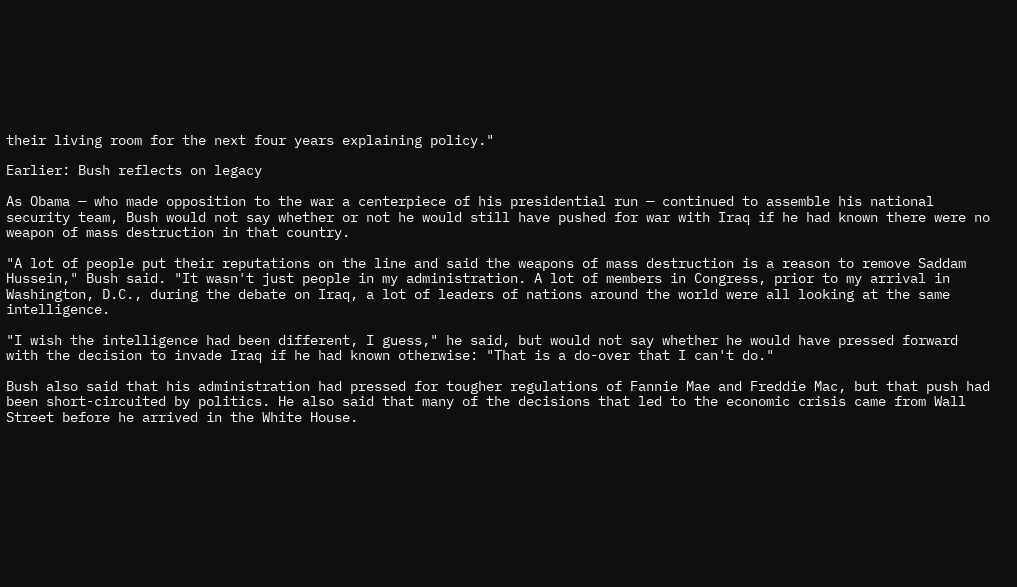their living room for the next four years explaining policy."

Earlier: Bush reflects on legacy

As Obama — who made opposition to the war a centerpiece of his presidential run — continued to assemble his national security team, Bush would not say whether or not he would still have pushed for war with Iraq if he had known there were no weapon of mass destruction in that country.

"A lot of people put their reputations on the line and said the weapons of mass destruction is a reason to remove Saddam Hussein," Bush said. "It wasn't just people in my administration. A lot of members in Congress, prior to my arrival in Washington, D.C., during the debate on Iraq, a lot of leaders of nations around the world were all looking at the same intelligence.

"I wish the intelligence had been different, I guess," he said, but would not say whether he would have pressed forward with the decision to invade Iraq if he had known otherwise: "That is a do-over that I can't do."

Bush also said that his administration had pressed for tougher regulations of Fannie Mae and Freddie Mac, but that push had been short-circuited by politics. He also said that many of the decisions that led to the economic crisis came from Wall Street before he arrived in the White House.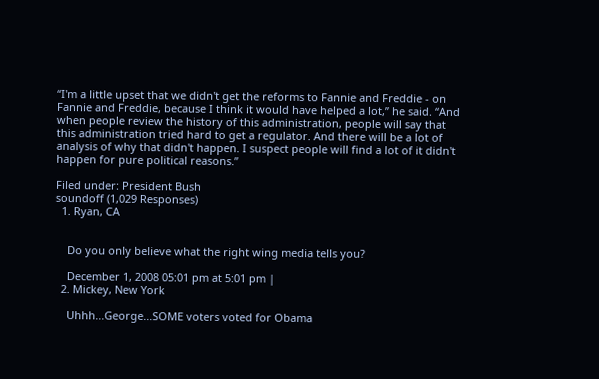“I'm a little upset that we didn't get the reforms to Fannie and Freddie - on Fannie and Freddie, because I think it would have helped a lot,” he said. “And when people review the history of this administration, people will say that this administration tried hard to get a regulator. And there will be a lot of analysis of why that didn't happen. I suspect people will find a lot of it didn't happen for pure political reasons.”

Filed under: President Bush
soundoff (1,029 Responses)
  1. Ryan, CA


    Do you only believe what the right wing media tells you?

    December 1, 2008 05:01 pm at 5:01 pm |
  2. Mickey, New York

    Uhhh...George...SOME voters voted for Obama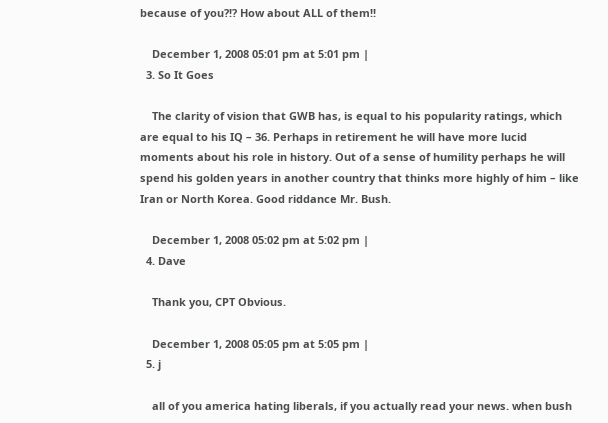because of you?!? How about ALL of them!!

    December 1, 2008 05:01 pm at 5:01 pm |
  3. So It Goes

    The clarity of vision that GWB has, is equal to his popularity ratings, which are equal to his IQ – 36. Perhaps in retirement he will have more lucid moments about his role in history. Out of a sense of humility perhaps he will spend his golden years in another country that thinks more highly of him – like Iran or North Korea. Good riddance Mr. Bush.

    December 1, 2008 05:02 pm at 5:02 pm |
  4. Dave

    Thank you, CPT Obvious.

    December 1, 2008 05:05 pm at 5:05 pm |
  5. j

    all of you america hating liberals, if you actually read your news. when bush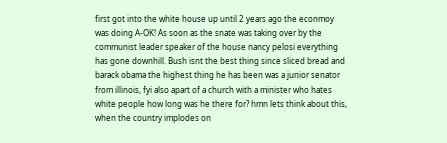first got into the white house up until 2 years ago the econmoy was doing A-OK! As soon as the snate was taking over by the communist leader speaker of the house nancy pelosi everything has gone downhill. Bush isnt the best thing since sliced bread and barack obama the highest thing he has been was a junior senator from illinois, fyi also apart of a church with a minister who hates white people how long was he there for? hmn lets think about this, when the country implodes on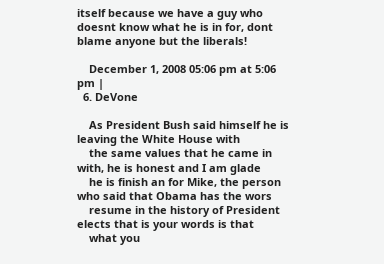itself because we have a guy who doesnt know what he is in for, dont blame anyone but the liberals!

    December 1, 2008 05:06 pm at 5:06 pm |
  6. DeVone

    As President Bush said himself he is leaving the White House with
    the same values that he came in with, he is honest and I am glade
    he is finish an for Mike, the person who said that Obama has the wors
    resume in the history of President elects that is your words is that
    what you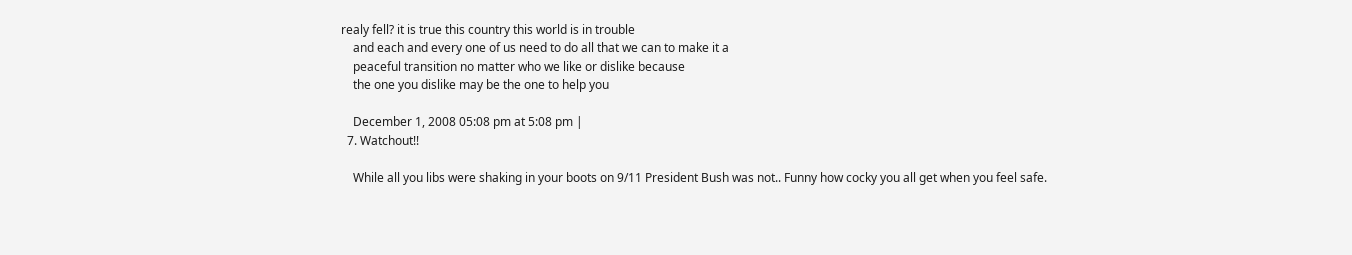realy fell? it is true this country this world is in trouble
    and each and every one of us need to do all that we can to make it a
    peaceful transition no matter who we like or dislike because
    the one you dislike may be the one to help you

    December 1, 2008 05:08 pm at 5:08 pm |
  7. Watchout!!

    While all you libs were shaking in your boots on 9/11 President Bush was not.. Funny how cocky you all get when you feel safe.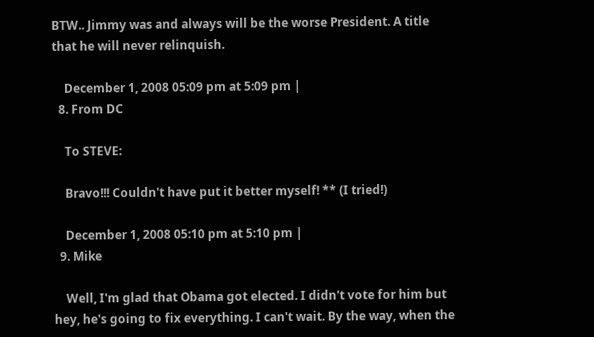BTW.. Jimmy was and always will be the worse President. A title that he will never relinquish.

    December 1, 2008 05:09 pm at 5:09 pm |
  8. From DC

    To STEVE:

    Bravo!!! Couldn't have put it better myself! ** (I tried!)

    December 1, 2008 05:10 pm at 5:10 pm |
  9. Mike

    Well, I'm glad that Obama got elected. I didn't vote for him but hey, he's going to fix everything. I can't wait. By the way, when the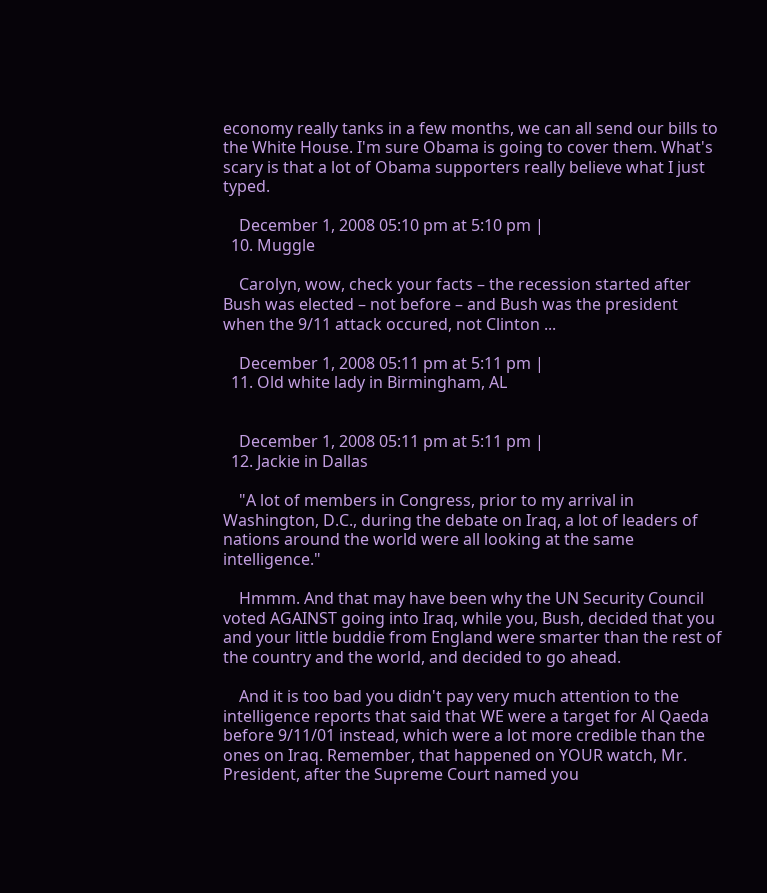economy really tanks in a few months, we can all send our bills to the White House. I'm sure Obama is going to cover them. What's scary is that a lot of Obama supporters really believe what I just typed.

    December 1, 2008 05:10 pm at 5:10 pm |
  10. Muggle

    Carolyn, wow, check your facts – the recession started after Bush was elected – not before – and Bush was the president when the 9/11 attack occured, not Clinton ...

    December 1, 2008 05:11 pm at 5:11 pm |
  11. Old white lady in Birmingham, AL


    December 1, 2008 05:11 pm at 5:11 pm |
  12. Jackie in Dallas

    "A lot of members in Congress, prior to my arrival in Washington, D.C., during the debate on Iraq, a lot of leaders of nations around the world were all looking at the same intelligence."

    Hmmm. And that may have been why the UN Security Council voted AGAINST going into Iraq, while you, Bush, decided that you and your little buddie from England were smarter than the rest of the country and the world, and decided to go ahead.

    And it is too bad you didn't pay very much attention to the intelligence reports that said that WE were a target for Al Qaeda before 9/11/01 instead, which were a lot more credible than the ones on Iraq. Remember, that happened on YOUR watch, Mr. President, after the Supreme Court named you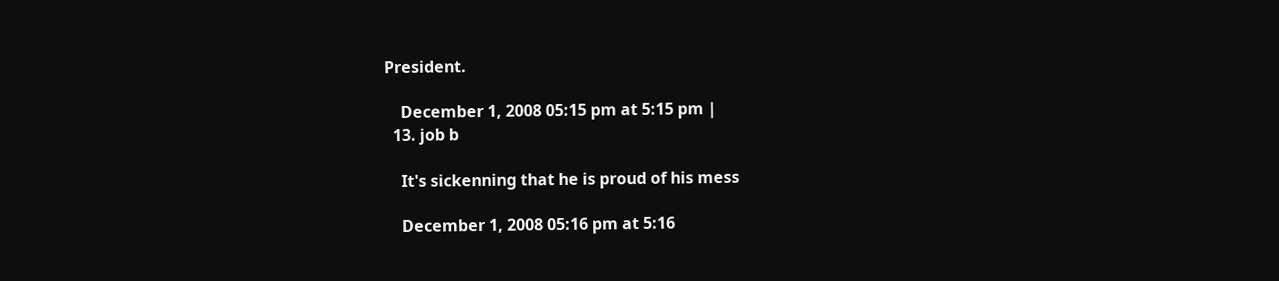President.

    December 1, 2008 05:15 pm at 5:15 pm |
  13. job b

    It's sickenning that he is proud of his mess

    December 1, 2008 05:16 pm at 5:16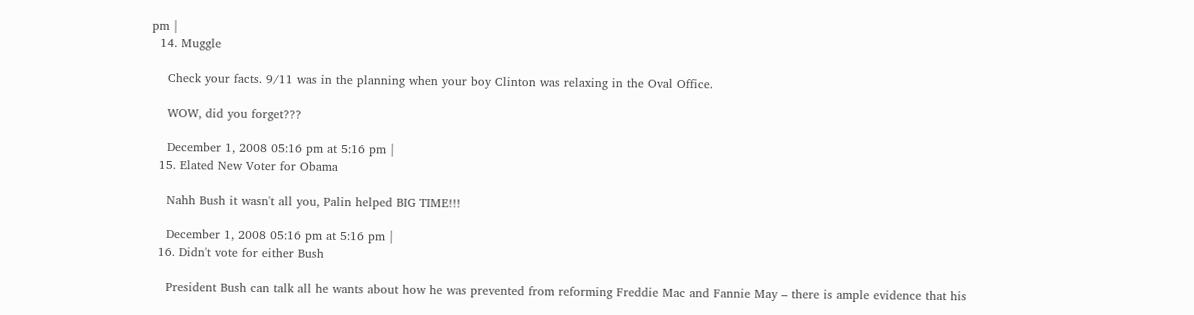pm |
  14. Muggle

    Check your facts. 9/11 was in the planning when your boy Clinton was relaxing in the Oval Office.

    WOW, did you forget???

    December 1, 2008 05:16 pm at 5:16 pm |
  15. Elated New Voter for Obama

    Nahh Bush it wasn't all you, Palin helped BIG TIME!!!

    December 1, 2008 05:16 pm at 5:16 pm |
  16. Didn't vote for either Bush

    President Bush can talk all he wants about how he was prevented from reforming Freddie Mac and Fannie May – there is ample evidence that his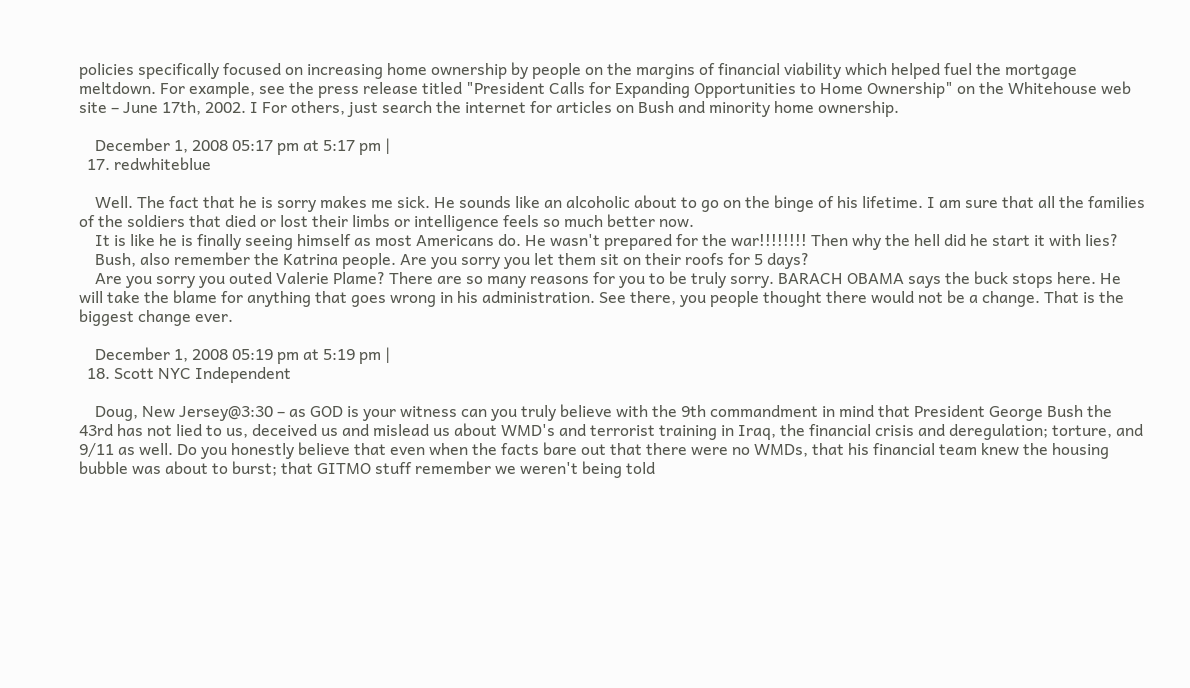policies specifically focused on increasing home ownership by people on the margins of financial viability which helped fuel the mortgage meltdown. For example, see the press release titled "President Calls for Expanding Opportunities to Home Ownership" on the Whitehouse web site – June 17th, 2002. I For others, just search the internet for articles on Bush and minority home ownership.

    December 1, 2008 05:17 pm at 5:17 pm |
  17. redwhiteblue

    Well. The fact that he is sorry makes me sick. He sounds like an alcoholic about to go on the binge of his lifetime. I am sure that all the families of the soldiers that died or lost their limbs or intelligence feels so much better now.
    It is like he is finally seeing himself as most Americans do. He wasn't prepared for the war!!!!!!!! Then why the hell did he start it with lies?
    Bush, also remember the Katrina people. Are you sorry you let them sit on their roofs for 5 days?
    Are you sorry you outed Valerie Plame? There are so many reasons for you to be truly sorry. BARACH OBAMA says the buck stops here. He will take the blame for anything that goes wrong in his administration. See there, you people thought there would not be a change. That is the biggest change ever.

    December 1, 2008 05:19 pm at 5:19 pm |
  18. Scott NYC Independent

    Doug, New Jersey@3:30 – as GOD is your witness can you truly believe with the 9th commandment in mind that President George Bush the 43rd has not lied to us, deceived us and mislead us about WMD's and terrorist training in Iraq, the financial crisis and deregulation; torture, and 9/11 as well. Do you honestly believe that even when the facts bare out that there were no WMDs, that his financial team knew the housing bubble was about to burst; that GITMO stuff remember we weren't being told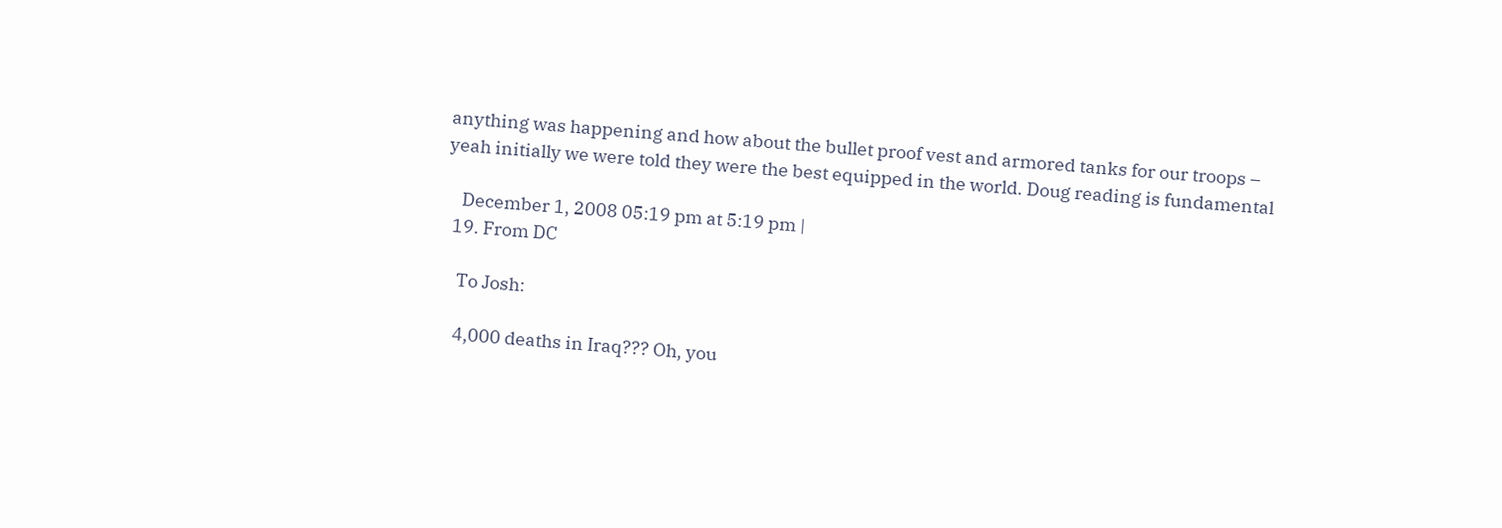anything was happening and how about the bullet proof vest and armored tanks for our troops – yeah initially we were told they were the best equipped in the world. Doug reading is fundamental

    December 1, 2008 05:19 pm at 5:19 pm |
  19. From DC

    To Josh:

    4,000 deaths in Iraq??? Oh, you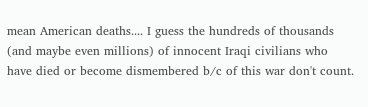mean American deaths.... I guess the hundreds of thousands (and maybe even millions) of innocent Iraqi civilians who have died or become dismembered b/c of this war don't count.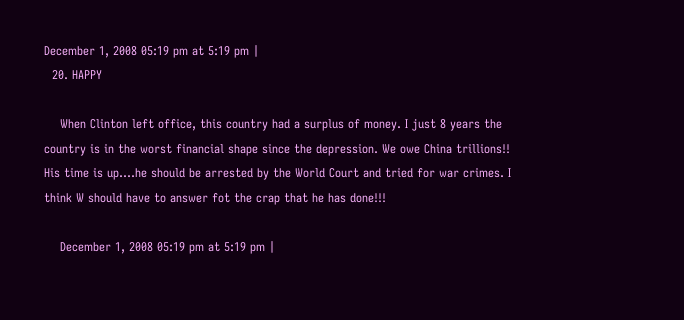December 1, 2008 05:19 pm at 5:19 pm |
  20. HAPPY

    When Clinton left office, this country had a surplus of money. I just 8 years the country is in the worst financial shape since the depression. We owe China trillions!! His time is up....he should be arrested by the World Court and tried for war crimes. I think W should have to answer fot the crap that he has done!!!

    December 1, 2008 05:19 pm at 5:19 pm |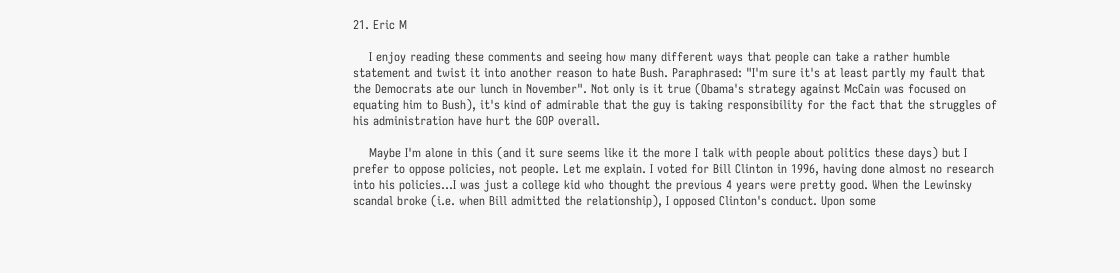21. Eric M

    I enjoy reading these comments and seeing how many different ways that people can take a rather humble statement and twist it into another reason to hate Bush. Paraphrased: "I'm sure it's at least partly my fault that the Democrats ate our lunch in November". Not only is it true (Obama's strategy against McCain was focused on equating him to Bush), it's kind of admirable that the guy is taking responsibility for the fact that the struggles of his administration have hurt the GOP overall.

    Maybe I'm alone in this (and it sure seems like it the more I talk with people about politics these days) but I prefer to oppose policies, not people. Let me explain. I voted for Bill Clinton in 1996, having done almost no research into his policies...I was just a college kid who thought the previous 4 years were pretty good. When the Lewinsky scandal broke (i.e. when Bill admitted the relationship), I opposed Clinton's conduct. Upon some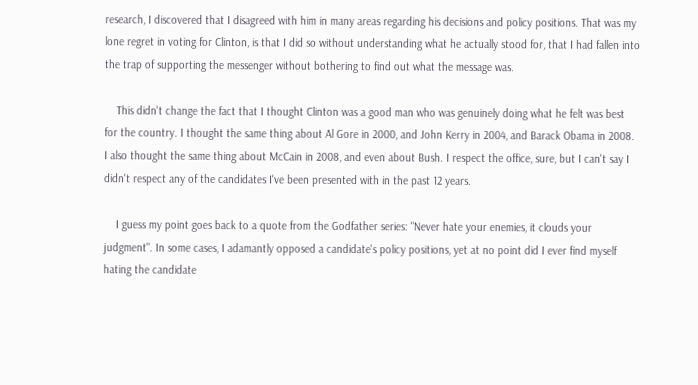research, I discovered that I disagreed with him in many areas regarding his decisions and policy positions. That was my lone regret in voting for Clinton, is that I did so without understanding what he actually stood for, that I had fallen into the trap of supporting the messenger without bothering to find out what the message was.

    This didn't change the fact that I thought Clinton was a good man who was genuinely doing what he felt was best for the country. I thought the same thing about Al Gore in 2000, and John Kerry in 2004, and Barack Obama in 2008. I also thought the same thing about McCain in 2008, and even about Bush. I respect the office, sure, but I can't say I didn't respect any of the candidates I've been presented with in the past 12 years.

    I guess my point goes back to a quote from the Godfather series: "Never hate your enemies, it clouds your judgment". In some cases, I adamantly opposed a candidate's policy positions, yet at no point did I ever find myself hating the candidate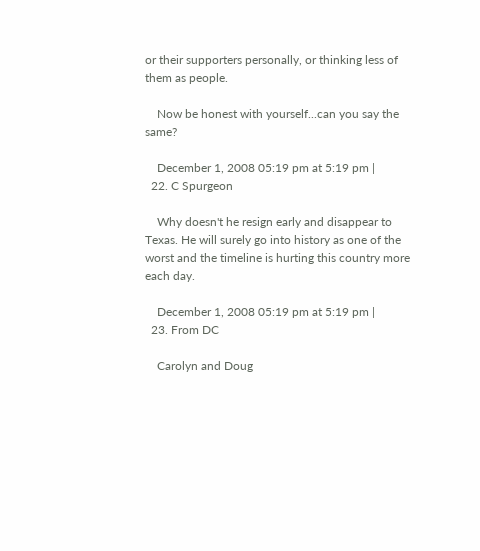or their supporters personally, or thinking less of them as people.

    Now be honest with yourself...can you say the same?

    December 1, 2008 05:19 pm at 5:19 pm |
  22. C Spurgeon

    Why doesn't he resign early and disappear to Texas. He will surely go into history as one of the worst and the timeline is hurting this country more each day.

    December 1, 2008 05:19 pm at 5:19 pm |
  23. From DC

    Carolyn and Doug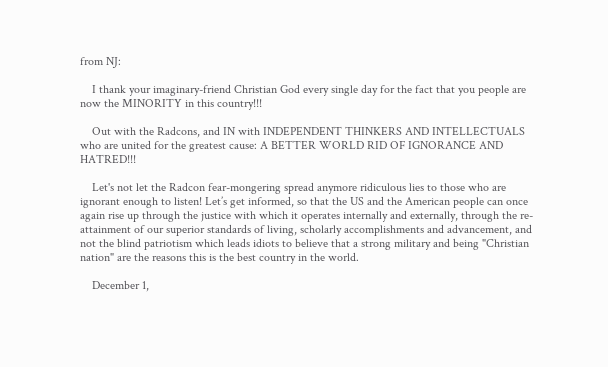from NJ:

    I thank your imaginary-friend Christian God every single day for the fact that you people are now the MINORITY in this country!!!

    Out with the Radcons, and IN with INDEPENDENT THINKERS AND INTELLECTUALS who are united for the greatest cause: A BETTER WORLD RID OF IGNORANCE AND HATRED!!!

    Let's not let the Radcon fear-mongering spread anymore ridiculous lies to those who are ignorant enough to listen! Let’s get informed, so that the US and the American people can once again rise up through the justice with which it operates internally and externally, through the re-attainment of our superior standards of living, scholarly accomplishments and advancement, and not the blind patriotism which leads idiots to believe that a strong military and being "Christian nation" are the reasons this is the best country in the world.

    December 1,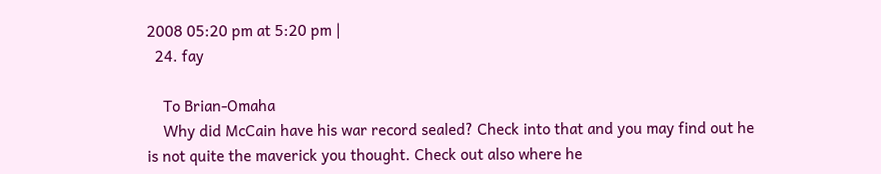2008 05:20 pm at 5:20 pm |
  24. fay

    To Brian-Omaha
    Why did McCain have his war record sealed? Check into that and you may find out he is not quite the maverick you thought. Check out also where he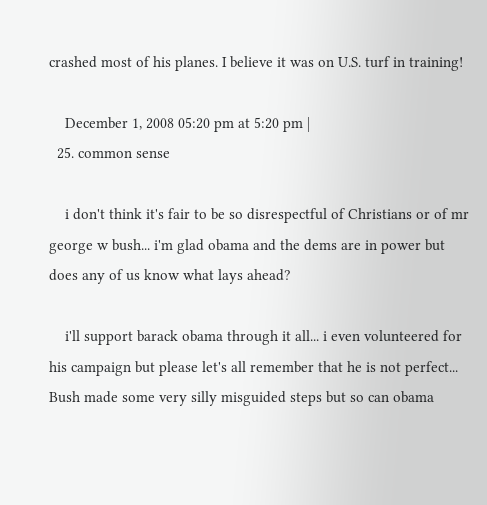crashed most of his planes. I believe it was on U.S. turf in training!

    December 1, 2008 05:20 pm at 5:20 pm |
  25. common sense

    i don't think it's fair to be so disrespectful of Christians or of mr george w bush... i'm glad obama and the dems are in power but does any of us know what lays ahead?

    i'll support barack obama through it all... i even volunteered for his campaign but please let's all remember that he is not perfect... Bush made some very silly misguided steps but so can obama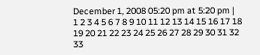December 1, 2008 05:20 pm at 5:20 pm |
1 2 3 4 5 6 7 8 9 10 11 12 13 14 15 16 17 18 19 20 21 22 23 24 25 26 27 28 29 30 31 32 33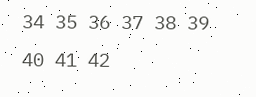34 35 36 37 38 39 40 41 42